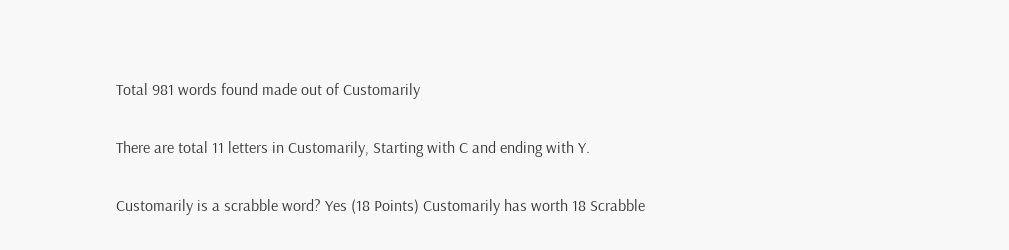Total 981 words found made out of Customarily

There are total 11 letters in Customarily, Starting with C and ending with Y.

Customarily is a scrabble word? Yes (18 Points) Customarily has worth 18 Scrabble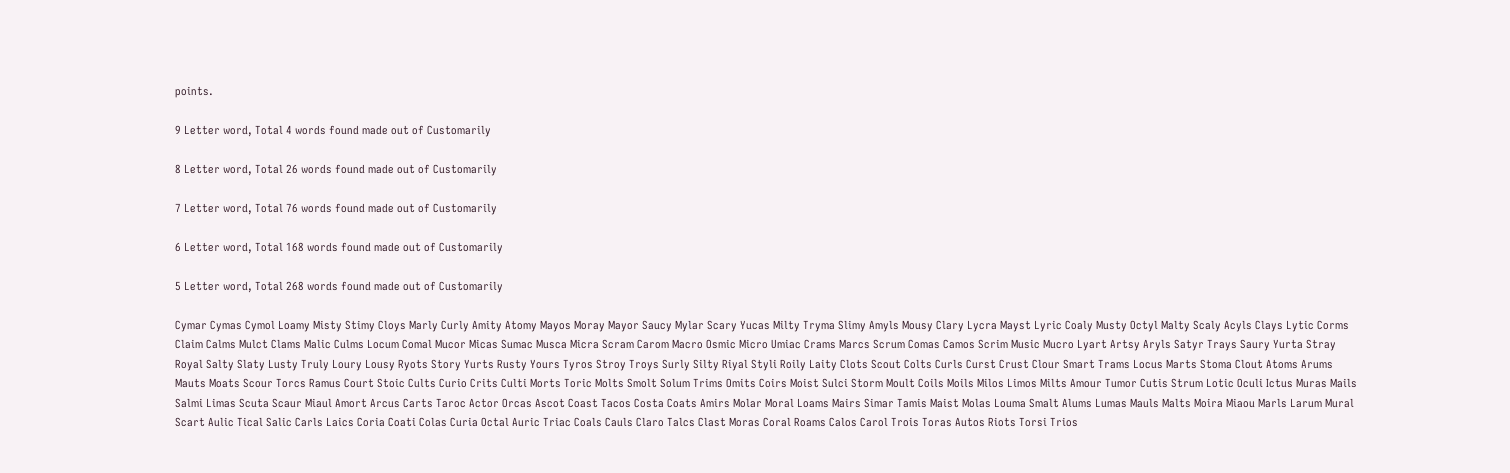points.

9 Letter word, Total 4 words found made out of Customarily

8 Letter word, Total 26 words found made out of Customarily

7 Letter word, Total 76 words found made out of Customarily

6 Letter word, Total 168 words found made out of Customarily

5 Letter word, Total 268 words found made out of Customarily

Cymar Cymas Cymol Loamy Misty Stimy Cloys Marly Curly Amity Atomy Mayos Moray Mayor Saucy Mylar Scary Yucas Milty Tryma Slimy Amyls Mousy Clary Lycra Mayst Lyric Coaly Musty Octyl Malty Scaly Acyls Clays Lytic Corms Claim Calms Mulct Clams Malic Culms Locum Comal Mucor Micas Sumac Musca Micra Scram Carom Macro Osmic Micro Umiac Crams Marcs Scrum Comas Camos Scrim Music Mucro Lyart Artsy Aryls Satyr Trays Saury Yurta Stray Royal Salty Slaty Lusty Truly Loury Lousy Ryots Story Yurts Rusty Yours Tyros Stroy Troys Surly Silty Riyal Styli Roily Laity Clots Scout Colts Curls Curst Crust Clour Smart Trams Locus Marts Stoma Clout Atoms Arums Mauts Moats Scour Torcs Ramus Court Stoic Cults Curio Crits Culti Morts Toric Molts Smolt Solum Trims Omits Coirs Moist Sulci Storm Moult Coils Moils Milos Limos Milts Amour Tumor Cutis Strum Lotic Oculi Ictus Muras Mails Salmi Limas Scuta Scaur Miaul Amort Arcus Carts Taroc Actor Orcas Ascot Coast Tacos Costa Coats Amirs Molar Moral Loams Mairs Simar Tamis Maist Molas Louma Smalt Alums Lumas Mauls Malts Moira Miaou Marls Larum Mural Scart Aulic Tical Salic Carls Laics Coria Coati Colas Curia Octal Auric Triac Coals Cauls Claro Talcs Clast Moras Coral Roams Calos Carol Trois Toras Autos Riots Torsi Trios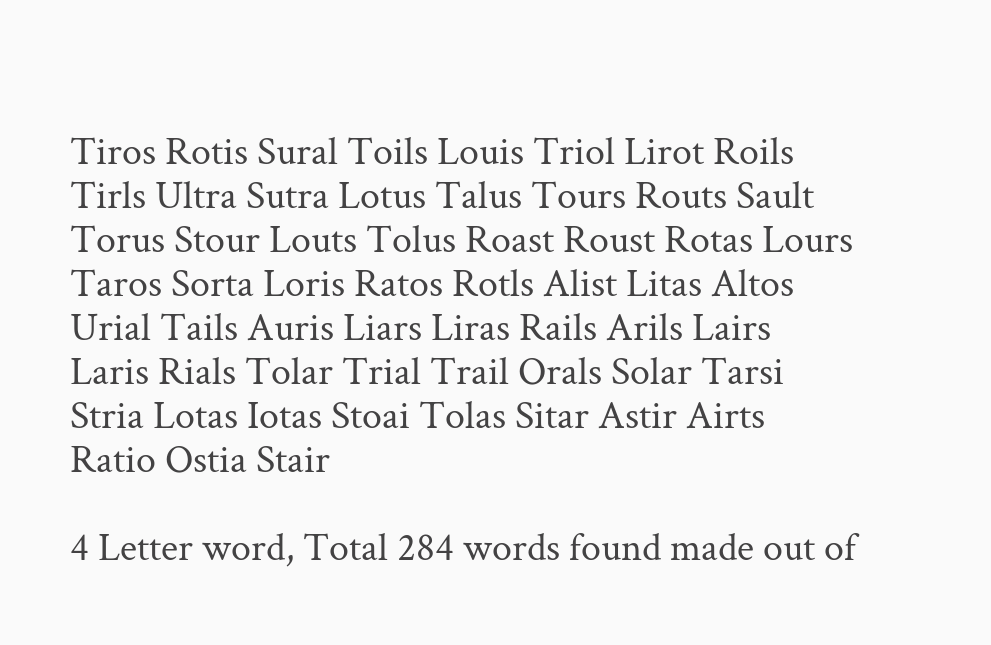Tiros Rotis Sural Toils Louis Triol Lirot Roils Tirls Ultra Sutra Lotus Talus Tours Routs Sault Torus Stour Louts Tolus Roast Roust Rotas Lours Taros Sorta Loris Ratos Rotls Alist Litas Altos Urial Tails Auris Liars Liras Rails Arils Lairs Laris Rials Tolar Trial Trail Orals Solar Tarsi Stria Lotas Iotas Stoai Tolas Sitar Astir Airts Ratio Ostia Stair

4 Letter word, Total 284 words found made out of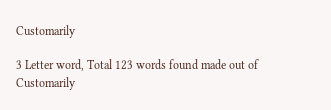Customarily

3 Letter word, Total 123 words found made out of Customarily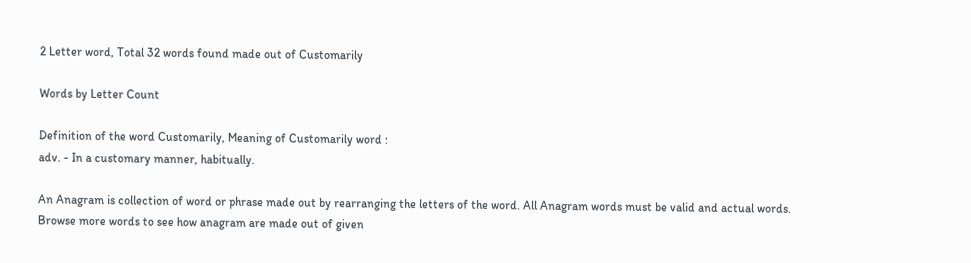2 Letter word, Total 32 words found made out of Customarily

Words by Letter Count

Definition of the word Customarily, Meaning of Customarily word :
adv. - In a customary manner, habitually.

An Anagram is collection of word or phrase made out by rearranging the letters of the word. All Anagram words must be valid and actual words.
Browse more words to see how anagram are made out of given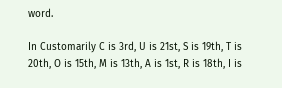word.

In Customarily C is 3rd, U is 21st, S is 19th, T is 20th, O is 15th, M is 13th, A is 1st, R is 18th, I is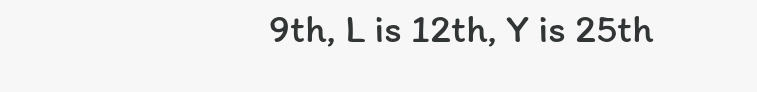9th, L is 12th, Y is 25th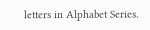letters in Alphabet Series.